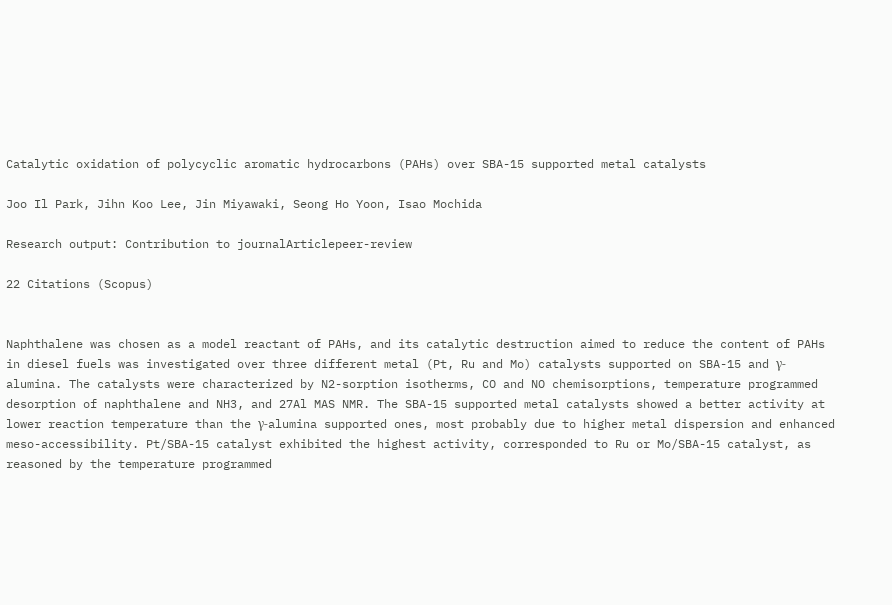Catalytic oxidation of polycyclic aromatic hydrocarbons (PAHs) over SBA-15 supported metal catalysts

Joo Il Park, Jihn Koo Lee, Jin Miyawaki, Seong Ho Yoon, Isao Mochida

Research output: Contribution to journalArticlepeer-review

22 Citations (Scopus)


Naphthalene was chosen as a model reactant of PAHs, and its catalytic destruction aimed to reduce the content of PAHs in diesel fuels was investigated over three different metal (Pt, Ru and Mo) catalysts supported on SBA-15 and γ-alumina. The catalysts were characterized by N2-sorption isotherms, CO and NO chemisorptions, temperature programmed desorption of naphthalene and NH3, and 27Al MAS NMR. The SBA-15 supported metal catalysts showed a better activity at lower reaction temperature than the γ-alumina supported ones, most probably due to higher metal dispersion and enhanced meso-accessibility. Pt/SBA-15 catalyst exhibited the highest activity, corresponded to Ru or Mo/SBA-15 catalyst, as reasoned by the temperature programmed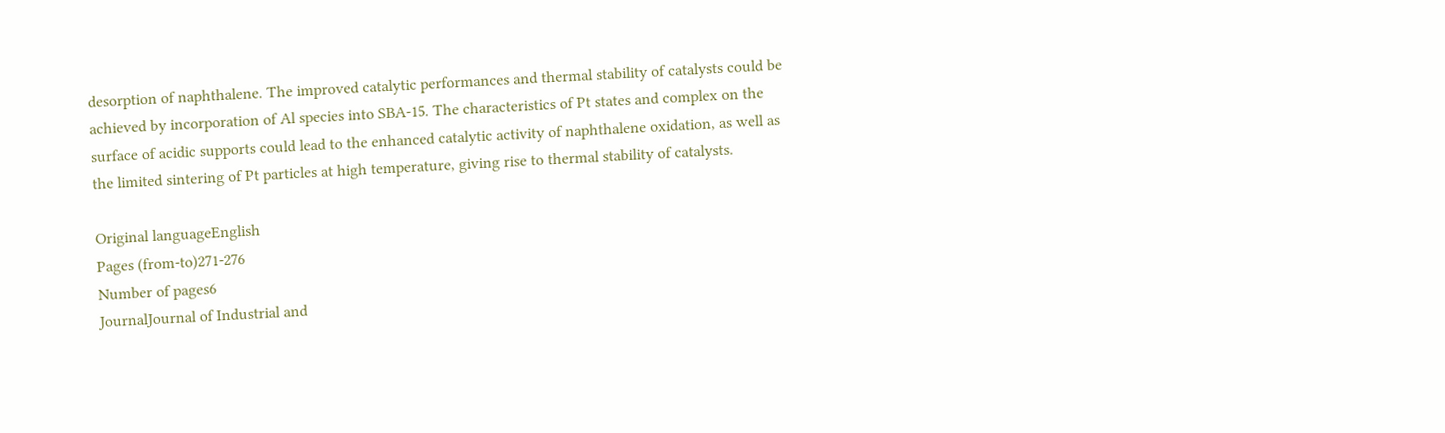desorption of naphthalene. The improved catalytic performances and thermal stability of catalysts could be achieved by incorporation of Al species into SBA-15. The characteristics of Pt states and complex on the surface of acidic supports could lead to the enhanced catalytic activity of naphthalene oxidation, as well as the limited sintering of Pt particles at high temperature, giving rise to thermal stability of catalysts.

Original languageEnglish
Pages (from-to)271-276
Number of pages6
JournalJournal of Industrial and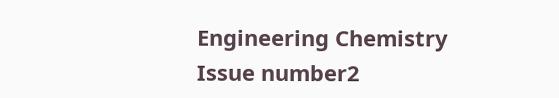Engineering Chemistry
Issue number2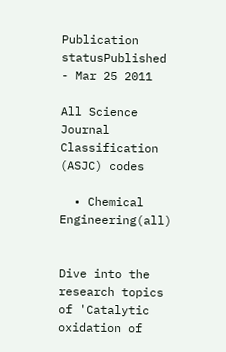Publication statusPublished - Mar 25 2011

All Science Journal Classification (ASJC) codes

  • Chemical Engineering(all)


Dive into the research topics of 'Catalytic oxidation of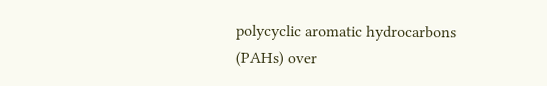polycyclic aromatic hydrocarbons (PAHs) over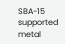SBA-15 supported metal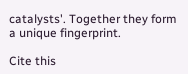catalysts'. Together they form a unique fingerprint.

Cite this